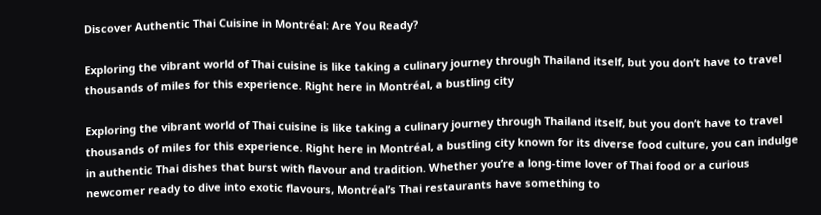Discover Authentic Thai Cuisine in Montréal: Are You Ready?

Exploring the vibrant world of Thai cuisine is like taking a culinary journey through Thailand itself, but you don’t have to travel thousands of miles for this experience. Right here in Montréal, a bustling city

Exploring the vibrant world of Thai cuisine is like taking a culinary journey through Thailand itself, but you don’t have to travel thousands of miles for this experience. Right here in Montréal, a bustling city known for its diverse food culture, you can indulge in authentic Thai dishes that burst with flavour and tradition. Whether you’re a long-time lover of Thai food or a curious newcomer ready to dive into exotic flavours, Montréal’s Thai restaurants have something to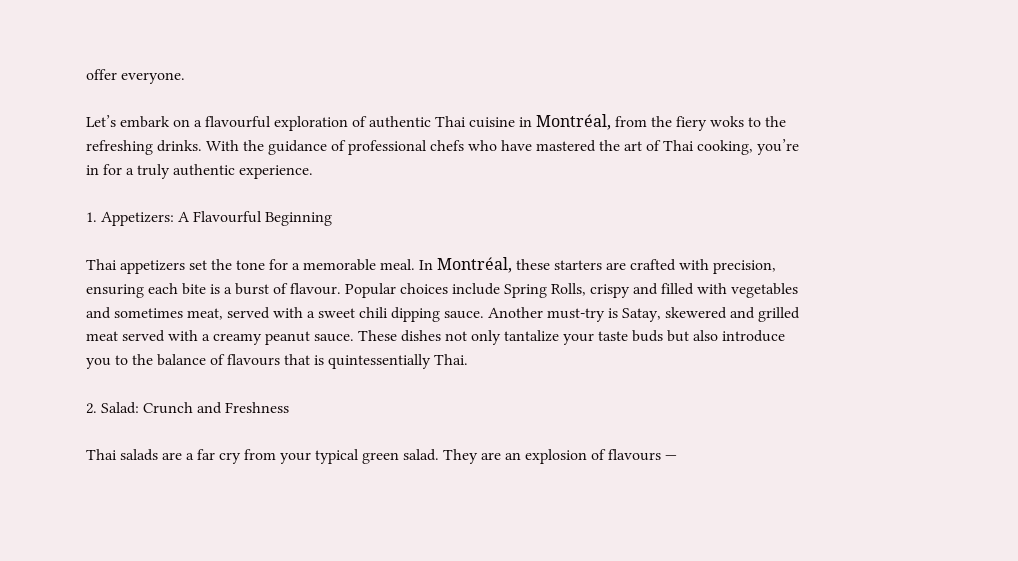offer everyone.

Let’s embark on a flavourful exploration of authentic Thai cuisine in Montréal, from the fiery woks to the refreshing drinks. With the guidance of professional chefs who have mastered the art of Thai cooking, you’re in for a truly authentic experience.

1. Appetizers: A Flavourful Beginning

Thai appetizers set the tone for a memorable meal. In Montréal, these starters are crafted with precision, ensuring each bite is a burst of flavour. Popular choices include Spring Rolls, crispy and filled with vegetables and sometimes meat, served with a sweet chili dipping sauce. Another must-try is Satay, skewered and grilled meat served with a creamy peanut sauce. These dishes not only tantalize your taste buds but also introduce you to the balance of flavours that is quintessentially Thai.

2. Salad: Crunch and Freshness

Thai salads are a far cry from your typical green salad. They are an explosion of flavours —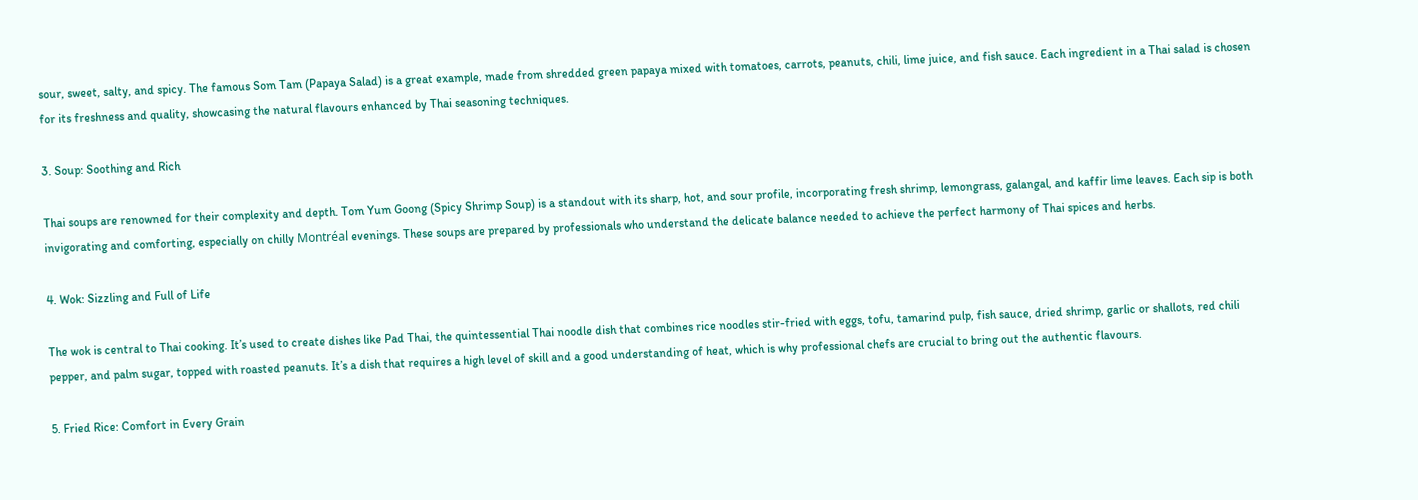sour, sweet, salty, and spicy. The famous Som Tam (Papaya Salad) is a great example, made from shredded green papaya mixed with tomatoes, carrots, peanuts, chili, lime juice, and fish sauce. Each ingredient in a Thai salad is chosen for its freshness and quality, showcasing the natural flavours enhanced by Thai seasoning techniques.

3. Soup: Soothing and Rich

Thai soups are renowned for their complexity and depth. Tom Yum Goong (Spicy Shrimp Soup) is a standout with its sharp, hot, and sour profile, incorporating fresh shrimp, lemongrass, galangal, and kaffir lime leaves. Each sip is both invigorating and comforting, especially on chilly Montréal evenings. These soups are prepared by professionals who understand the delicate balance needed to achieve the perfect harmony of Thai spices and herbs.

4. Wok: Sizzling and Full of Life

The wok is central to Thai cooking. It’s used to create dishes like Pad Thai, the quintessential Thai noodle dish that combines rice noodles stir-fried with eggs, tofu, tamarind pulp, fish sauce, dried shrimp, garlic or shallots, red chili pepper, and palm sugar, topped with roasted peanuts. It’s a dish that requires a high level of skill and a good understanding of heat, which is why professional chefs are crucial to bring out the authentic flavours.

5. Fried Rice: Comfort in Every Grain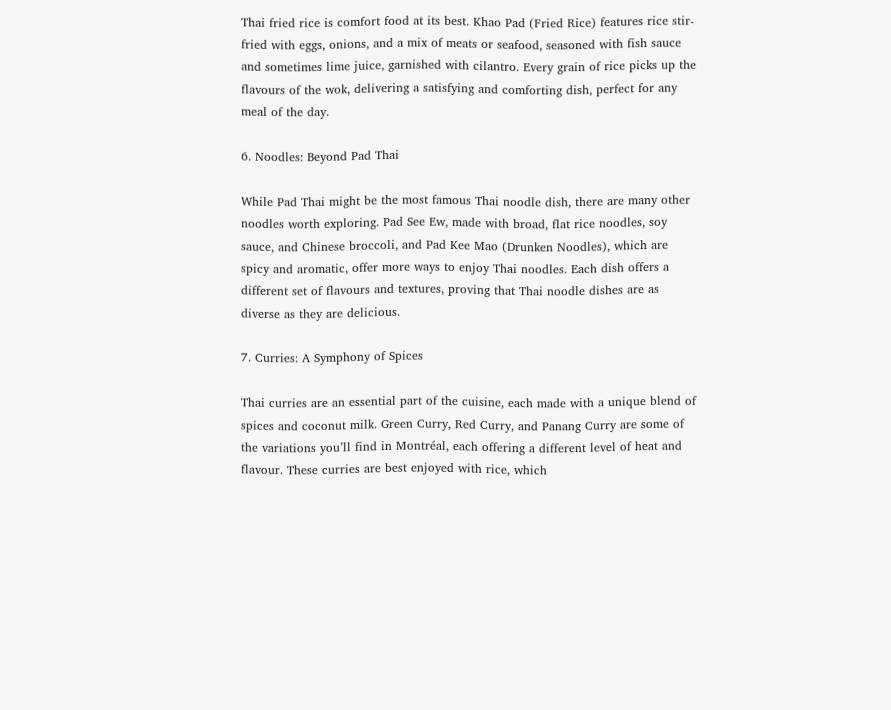Thai fried rice is comfort food at its best. Khao Pad (Fried Rice) features rice stir-fried with eggs, onions, and a mix of meats or seafood, seasoned with fish sauce and sometimes lime juice, garnished with cilantro. Every grain of rice picks up the flavours of the wok, delivering a satisfying and comforting dish, perfect for any meal of the day.

6. Noodles: Beyond Pad Thai

While Pad Thai might be the most famous Thai noodle dish, there are many other noodles worth exploring. Pad See Ew, made with broad, flat rice noodles, soy sauce, and Chinese broccoli, and Pad Kee Mao (Drunken Noodles), which are spicy and aromatic, offer more ways to enjoy Thai noodles. Each dish offers a different set of flavours and textures, proving that Thai noodle dishes are as diverse as they are delicious.

7. Curries: A Symphony of Spices

Thai curries are an essential part of the cuisine, each made with a unique blend of spices and coconut milk. Green Curry, Red Curry, and Panang Curry are some of the variations you’ll find in Montréal, each offering a different level of heat and flavour. These curries are best enjoyed with rice, which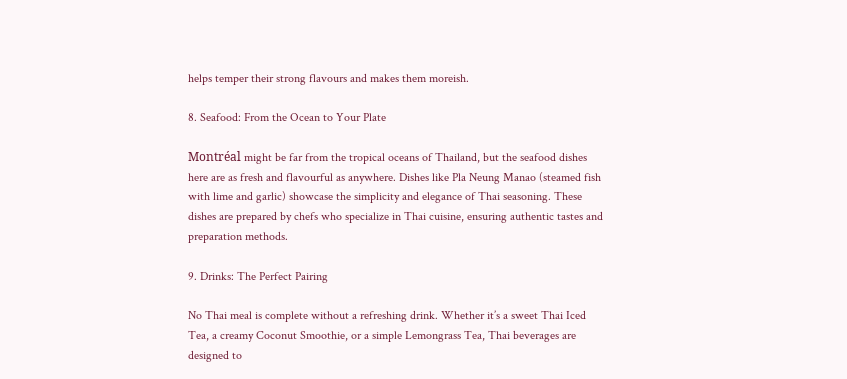helps temper their strong flavours and makes them moreish.

8. Seafood: From the Ocean to Your Plate

Montréal might be far from the tropical oceans of Thailand, but the seafood dishes here are as fresh and flavourful as anywhere. Dishes like Pla Neung Manao (steamed fish with lime and garlic) showcase the simplicity and elegance of Thai seasoning. These dishes are prepared by chefs who specialize in Thai cuisine, ensuring authentic tastes and preparation methods.

9. Drinks: The Perfect Pairing

No Thai meal is complete without a refreshing drink. Whether it’s a sweet Thai Iced Tea, a creamy Coconut Smoothie, or a simple Lemongrass Tea, Thai beverages are designed to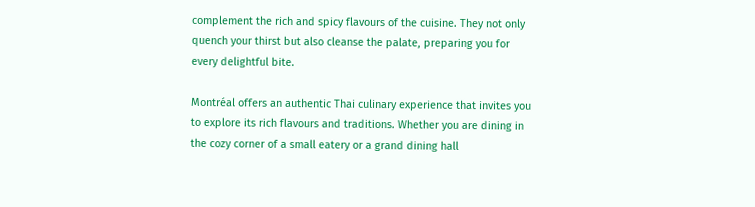complement the rich and spicy flavours of the cuisine. They not only quench your thirst but also cleanse the palate, preparing you for every delightful bite.

Montréal offers an authentic Thai culinary experience that invites you to explore its rich flavours and traditions. Whether you are dining in the cozy corner of a small eatery or a grand dining hall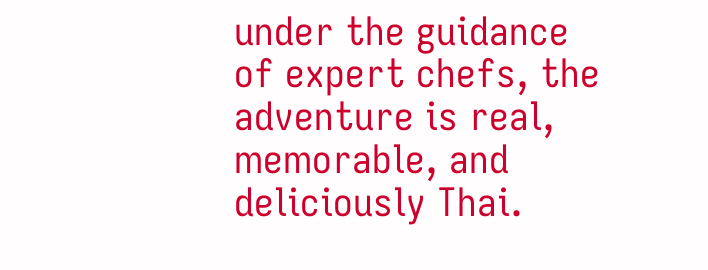under the guidance of expert chefs, the adventure is real, memorable, and deliciously Thai.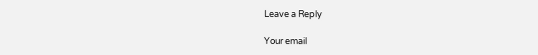Leave a Reply

Your email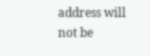address will not be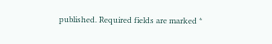published. Required fields are marked *